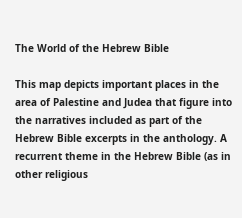The World of the Hebrew Bible

This map depicts important places in the area of Palestine and Judea that figure into the narratives included as part of the Hebrew Bible excerpts in the anthology. A recurrent theme in the Hebrew Bible (as in other religious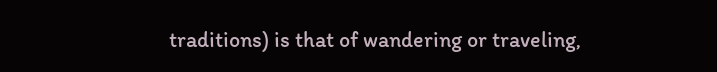traditions) is that of wandering or traveling,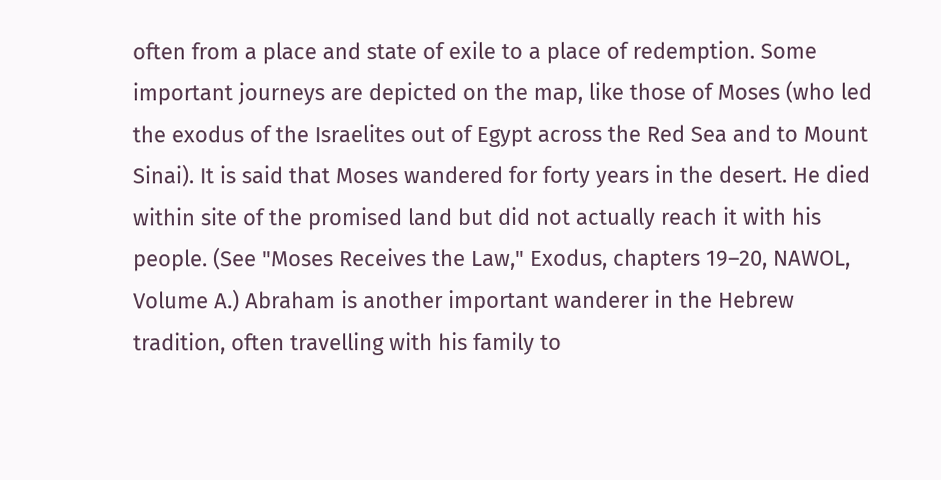often from a place and state of exile to a place of redemption. Some important journeys are depicted on the map, like those of Moses (who led the exodus of the Israelites out of Egypt across the Red Sea and to Mount Sinai). It is said that Moses wandered for forty years in the desert. He died within site of the promised land but did not actually reach it with his people. (See "Moses Receives the Law," Exodus, chapters 19–20, NAWOL, Volume A.) Abraham is another important wanderer in the Hebrew tradition, often travelling with his family to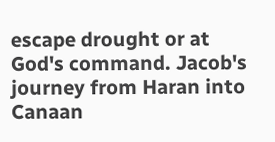escape drought or at God's command. Jacob's journey from Haran into Canaan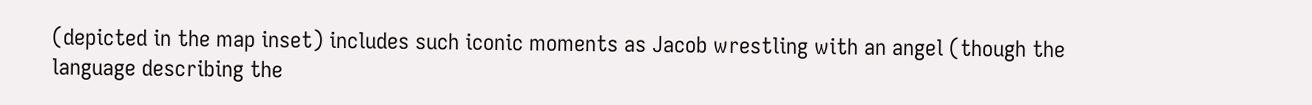(depicted in the map inset) includes such iconic moments as Jacob wrestling with an angel (though the language describing the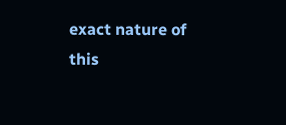exact nature of this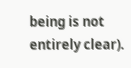being is not entirely clear).